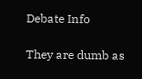Debate Info

They are dumb as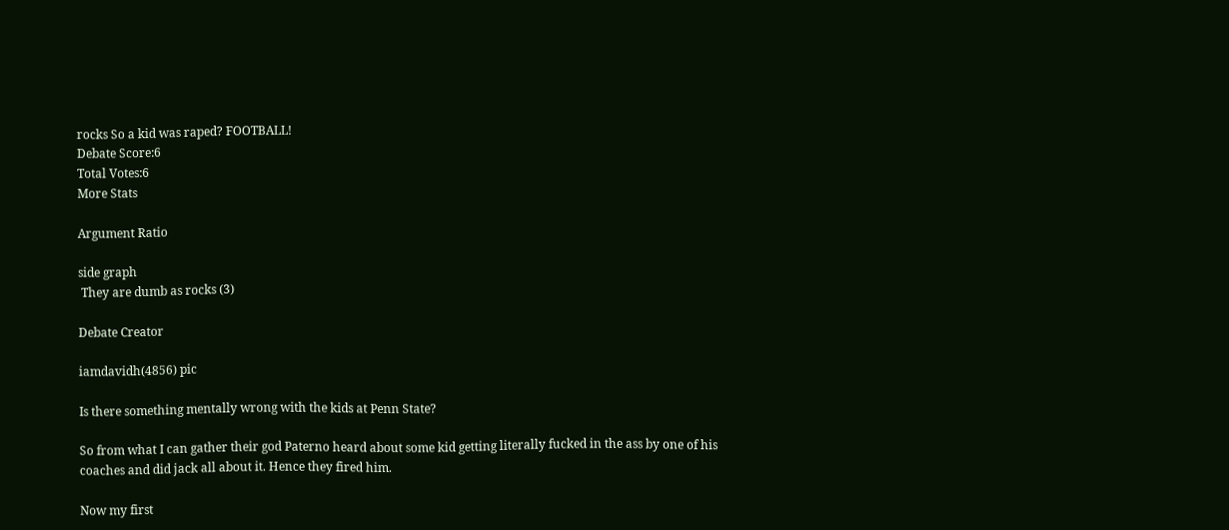rocks So a kid was raped? FOOTBALL!
Debate Score:6
Total Votes:6
More Stats

Argument Ratio

side graph
 They are dumb as rocks (3)

Debate Creator

iamdavidh(4856) pic

Is there something mentally wrong with the kids at Penn State?

So from what I can gather their god Paterno heard about some kid getting literally fucked in the ass by one of his coaches and did jack all about it. Hence they fired him.

Now my first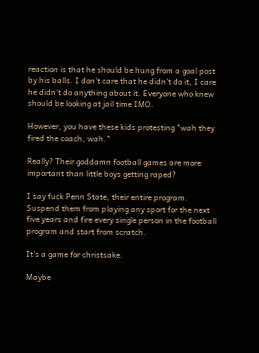reaction is that he should be hung from a goal post by his balls. I don't care that he didn't do it, I care he didn't do anything about it. Everyone who knew should be looking at jail time IMO.

However, you have these kids protesting "wah they fired the coach, wah."

Really? Their goddamn football games are more important than little boys getting raped?

I say fuck Penn State, their entire program. Suspend them from playing any sport for the next five years and fire every single person in the football program and start from scratch.

It's a game for christsake.

Maybe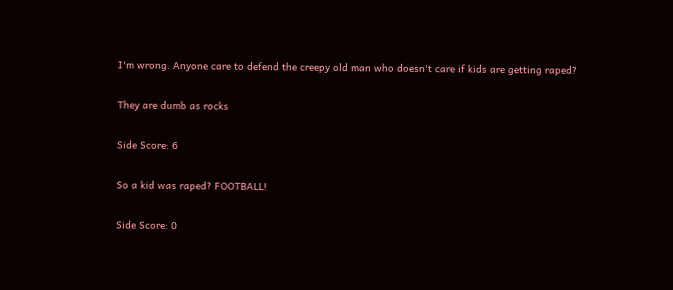I'm wrong. Anyone care to defend the creepy old man who doesn't care if kids are getting raped?

They are dumb as rocks

Side Score: 6

So a kid was raped? FOOTBALL!

Side Score: 0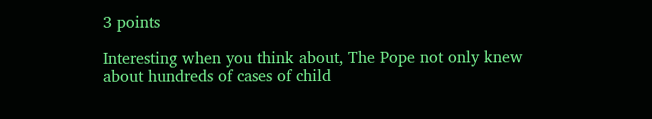3 points

Interesting when you think about, The Pope not only knew about hundreds of cases of child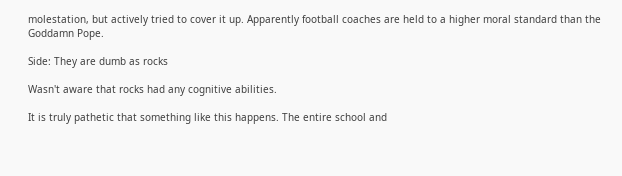molestation, but actively tried to cover it up. Apparently football coaches are held to a higher moral standard than the Goddamn Pope.

Side: They are dumb as rocks

Wasn't aware that rocks had any cognitive abilities.

It is truly pathetic that something like this happens. The entire school and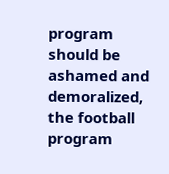program should be ashamed and demoralized, the football program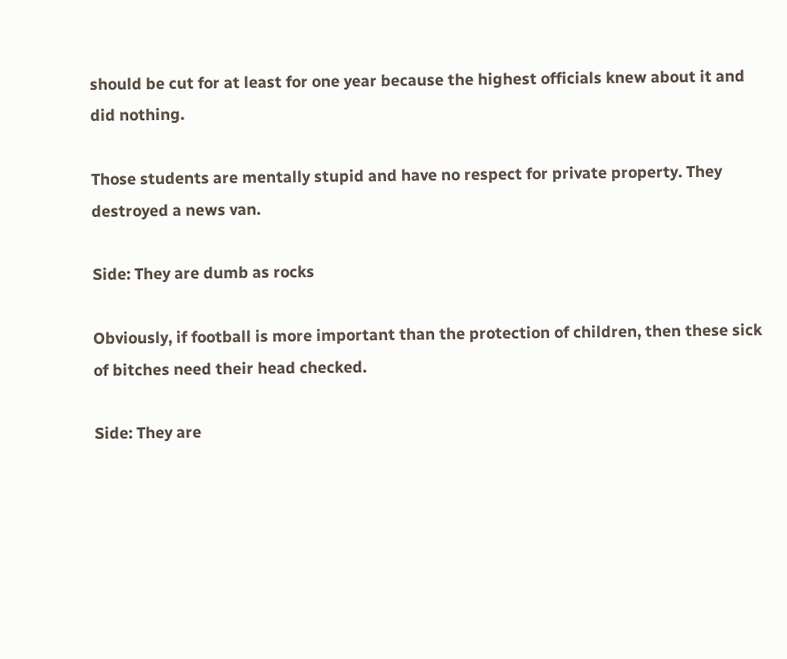should be cut for at least for one year because the highest officials knew about it and did nothing.

Those students are mentally stupid and have no respect for private property. They destroyed a news van.

Side: They are dumb as rocks

Obviously, if football is more important than the protection of children, then these sick of bitches need their head checked.

Side: They are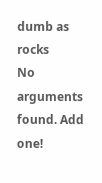dumb as rocks
No arguments found. Add one!